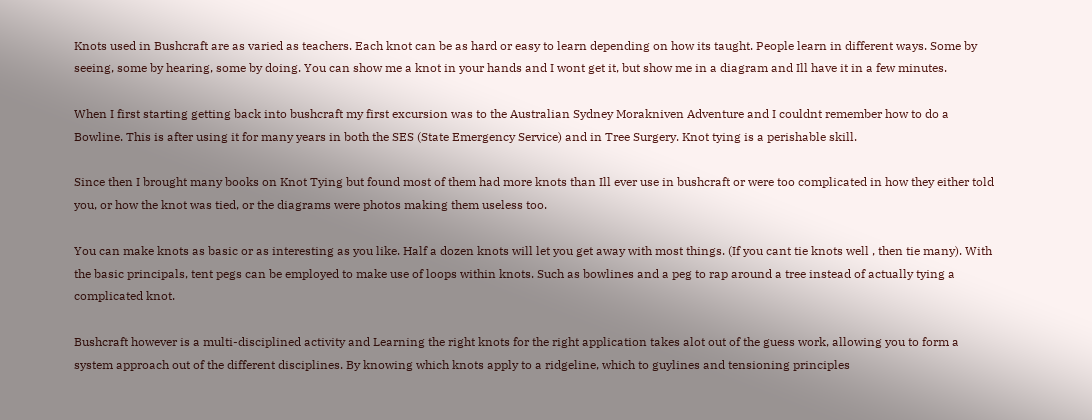Knots used in Bushcraft are as varied as teachers. Each knot can be as hard or easy to learn depending on how its taught. People learn in different ways. Some by seeing, some by hearing, some by doing. You can show me a knot in your hands and I wont get it, but show me in a diagram and Ill have it in a few minutes.

When I first starting getting back into bushcraft my first excursion was to the Australian Sydney Morakniven Adventure and I couldnt remember how to do a Bowline. This is after using it for many years in both the SES (State Emergency Service) and in Tree Surgery. Knot tying is a perishable skill.

Since then I brought many books on Knot Tying but found most of them had more knots than Ill ever use in bushcraft or were too complicated in how they either told you, or how the knot was tied, or the diagrams were photos making them useless too.

You can make knots as basic or as interesting as you like. Half a dozen knots will let you get away with most things. (If you cant tie knots well , then tie many). With the basic principals, tent pegs can be employed to make use of loops within knots. Such as bowlines and a peg to rap around a tree instead of actually tying a complicated knot.

Bushcraft however is a multi-disciplined activity and Learning the right knots for the right application takes alot out of the guess work, allowing you to form a system approach out of the different disciplines. By knowing which knots apply to a ridgeline, which to guylines and tensioning principles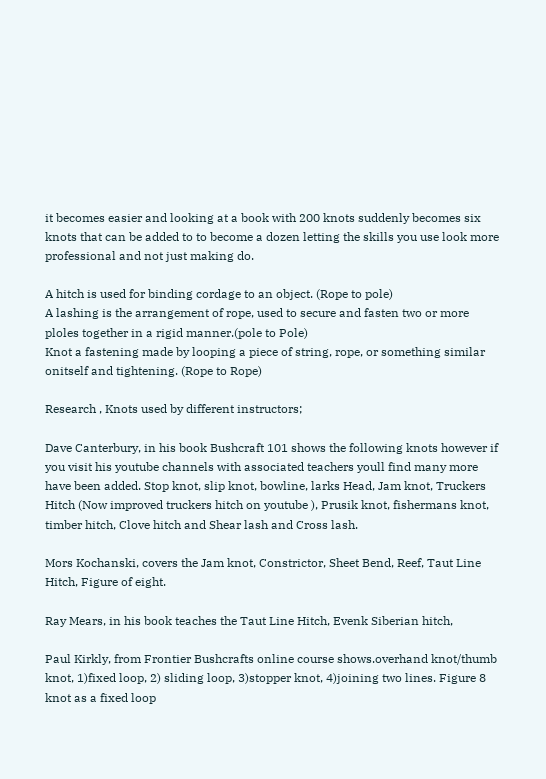it becomes easier and looking at a book with 200 knots suddenly becomes six knots that can be added to to become a dozen letting the skills you use look more professional and not just making do.

A hitch is used for binding cordage to an object. (Rope to pole)
A lashing is the arrangement of rope, used to secure and fasten two or more ploles together in a rigid manner.(pole to Pole)
Knot a fastening made by looping a piece of string, rope, or something similar onitself and tightening. (Rope to Rope)

Research , Knots used by different instructors;

Dave Canterbury, in his book Bushcraft 101 shows the following knots however if you visit his youtube channels with associated teachers youll find many more have been added. Stop knot, slip knot, bowline, larks Head, Jam knot, Truckers Hitch (Now improved truckers hitch on youtube ), Prusik knot, fishermans knot, timber hitch, Clove hitch and Shear lash and Cross lash.

Mors Kochanski, covers the Jam knot, Constrictor, Sheet Bend, Reef, Taut Line Hitch, Figure of eight.

Ray Mears, in his book teaches the Taut Line Hitch, Evenk Siberian hitch,

Paul Kirkly, from Frontier Bushcrafts online course shows.overhand knot/thumb knot, 1)fixed loop, 2) sliding loop, 3)stopper knot, 4)joining two lines. Figure 8 knot as a fixed loop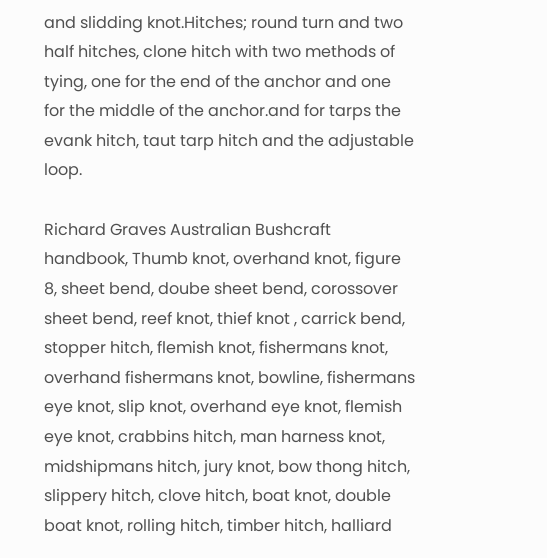and slidding knot.Hitches; round turn and two half hitches, clone hitch with two methods of tying, one for the end of the anchor and one for the middle of the anchor.and for tarps the evank hitch, taut tarp hitch and the adjustable loop.

Richard Graves Australian Bushcraft handbook, Thumb knot, overhand knot, figure 8, sheet bend, doube sheet bend, corossover sheet bend, reef knot, thief knot , carrick bend, stopper hitch, flemish knot, fishermans knot, overhand fishermans knot, bowline, fishermans eye knot, slip knot, overhand eye knot, flemish eye knot, crabbins hitch, man harness knot, midshipmans hitch, jury knot, bow thong hitch, slippery hitch, clove hitch, boat knot, double boat knot, rolling hitch, timber hitch, halliard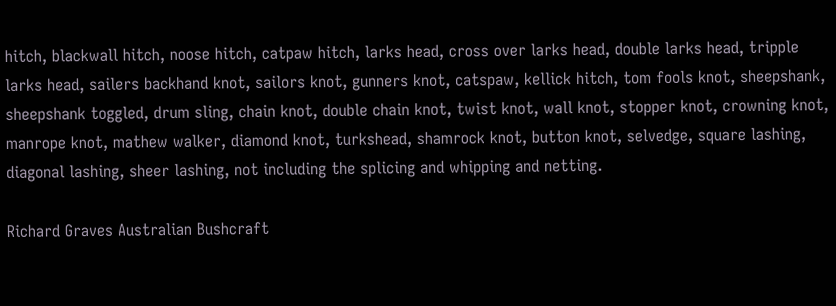hitch, blackwall hitch, noose hitch, catpaw hitch, larks head, cross over larks head, double larks head, tripple larks head, sailers backhand knot, sailors knot, gunners knot, catspaw, kellick hitch, tom fools knot, sheepshank, sheepshank toggled, drum sling, chain knot, double chain knot, twist knot, wall knot, stopper knot, crowning knot, manrope knot, mathew walker, diamond knot, turkshead, shamrock knot, button knot, selvedge, square lashing, diagonal lashing, sheer lashing, not including the splicing and whipping and netting.

Richard Graves Australian Bushcraft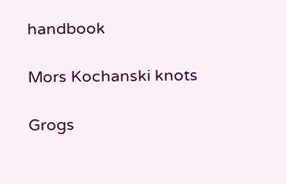handbook

Mors Kochanski knots

Grogs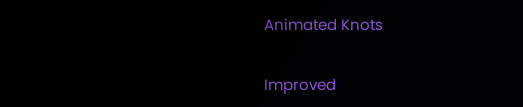Animated Knots

Improved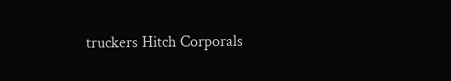truckers Hitch Corporals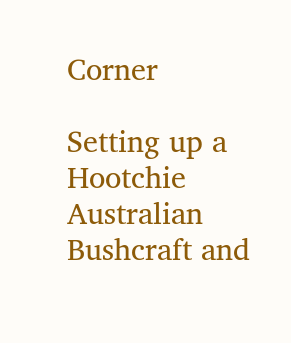Corner

Setting up a Hootchie Australian Bushcraft and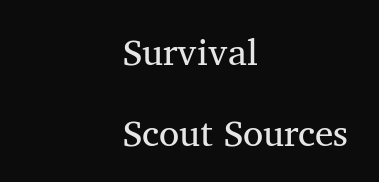Survival

Scout Sources